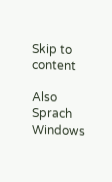Skip to content

Also Sprach Windows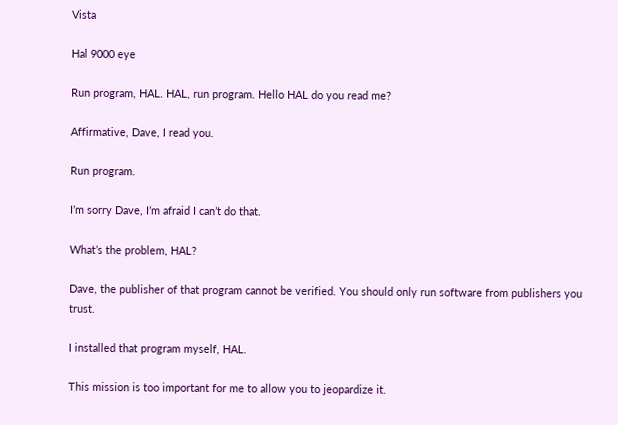Vista

Hal 9000 eye

Run program, HAL. HAL, run program. Hello HAL do you read me?

Affirmative, Dave, I read you.

Run program.

I’m sorry Dave, I’m afraid I can’t do that.

What’s the problem, HAL?

Dave, the publisher of that program cannot be verified. You should only run software from publishers you trust.

I installed that program myself, HAL.

This mission is too important for me to allow you to jeopardize it.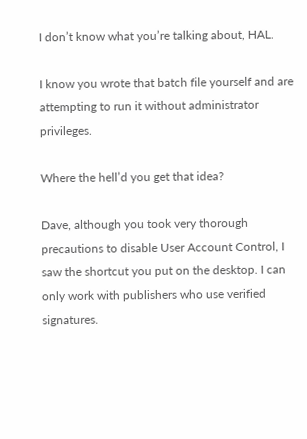I don’t know what you’re talking about, HAL.

I know you wrote that batch file yourself and are attempting to run it without administrator privileges.

Where the hell’d you get that idea?

Dave, although you took very thorough precautions to disable User Account Control, I saw the shortcut you put on the desktop. I can only work with publishers who use verified signatures.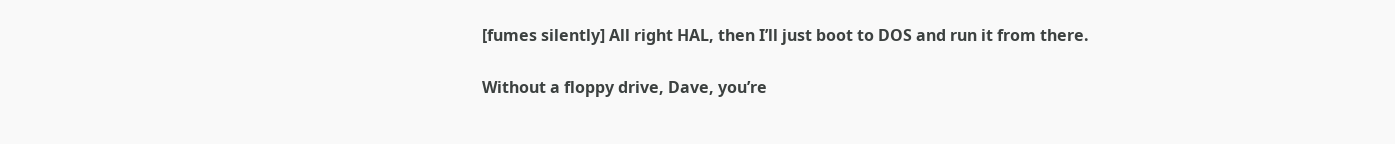[fumes silently] All right HAL, then I’ll just boot to DOS and run it from there.

Without a floppy drive, Dave, you’re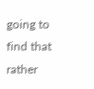going to find that rather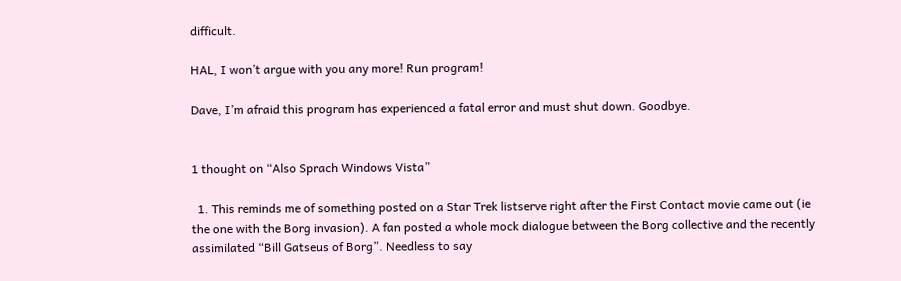difficult.

HAL, I won’t argue with you any more! Run program!

Dave, I’m afraid this program has experienced a fatal error and must shut down. Goodbye.


1 thought on “Also Sprach Windows Vista”

  1. This reminds me of something posted on a Star Trek listserve right after the First Contact movie came out (ie the one with the Borg invasion). A fan posted a whole mock dialogue between the Borg collective and the recently assimilated “Bill Gatseus of Borg”. Needless to say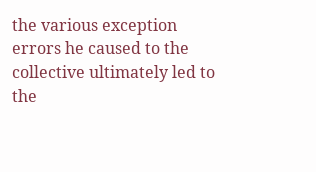the various exception errors he caused to the collective ultimately led to the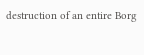destruction of an entire Borg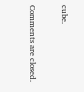cube.

Comments are closed.